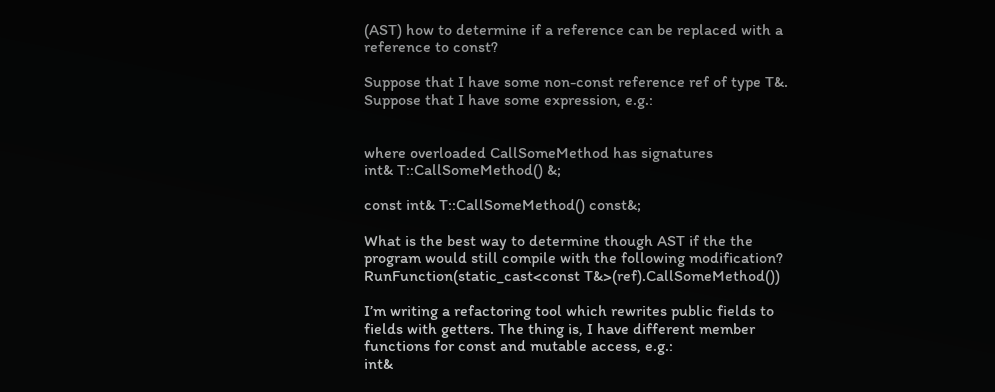(AST) how to determine if a reference can be replaced with a reference to const?

Suppose that I have some non-const reference ref of type T&. Suppose that I have some expression, e.g.:


where overloaded CallSomeMethod has signatures
int& T::CallSomeMethod() &;

const int& T::CallSomeMethod() const&;

What is the best way to determine though AST if the the program would still compile with the following modification?
RunFunction(static_cast<const T&>(ref).CallSomeMethod())

I’m writing a refactoring tool which rewrites public fields to fields with getters. The thing is, I have different member functions for const and mutable access, e.g.:
int&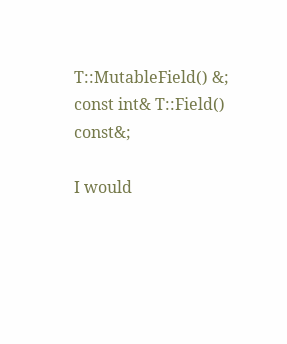T::MutableField() &;
const int& T::Field() const&;

I would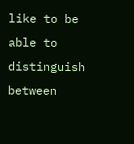like to be able to distinguish between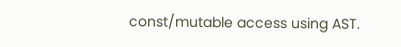const/mutable access using AST.